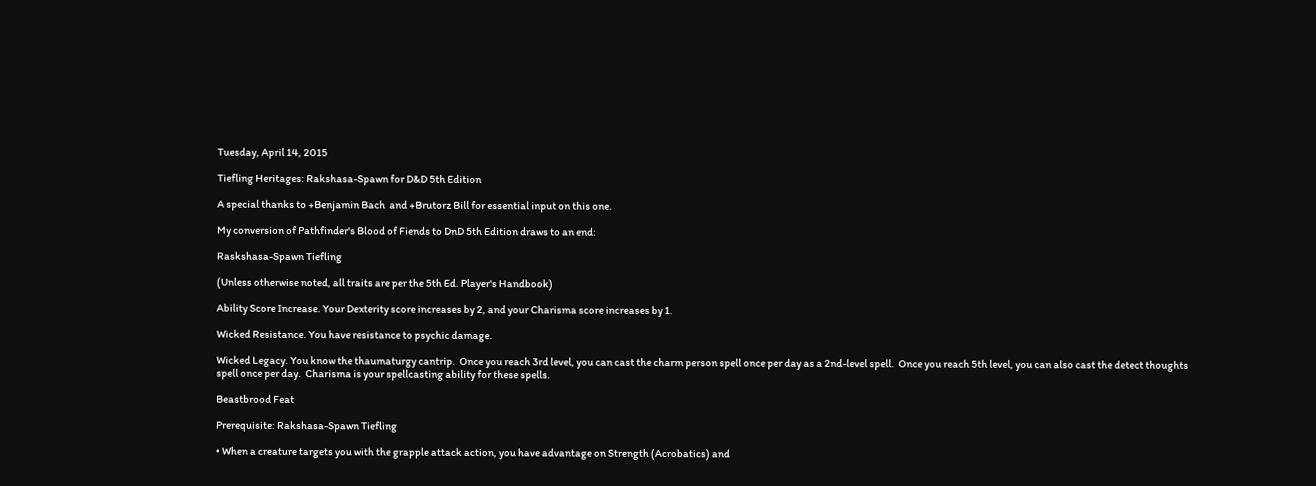Tuesday, April 14, 2015

Tiefling Heritages: Rakshasa-Spawn for D&D 5th Edition

A special thanks to +Benjamin Bach  and +Brutorz Bill for essential input on this one.

My conversion of Pathfinder's Blood of Fiends to DnD 5th Edition draws to an end:

Raskshasa-Spawn Tiefling

(Unless otherwise noted, all traits are per the 5th Ed. Player's Handbook)

Ability Score Increase. Your Dexterity score increases by 2, and your Charisma score increases by 1.

Wicked Resistance. You have resistance to psychic damage.

Wicked Legacy. You know the thaumaturgy cantrip.  Once you reach 3rd level, you can cast the charm person spell once per day as a 2nd-level spell.  Once you reach 5th level, you can also cast the detect thoughts spell once per day.  Charisma is your spellcasting ability for these spells.

Beastbrood Feat

Prerequisite: Rakshasa-Spawn Tiefling

• When a creature targets you with the grapple attack action, you have advantage on Strength (Acrobatics) and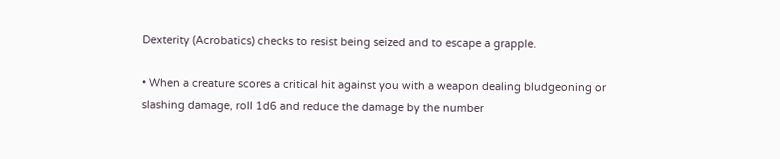Dexterity (Acrobatics) checks to resist being seized and to escape a grapple.

• When a creature scores a critical hit against you with a weapon dealing bludgeoning or slashing damage, roll 1d6 and reduce the damage by the number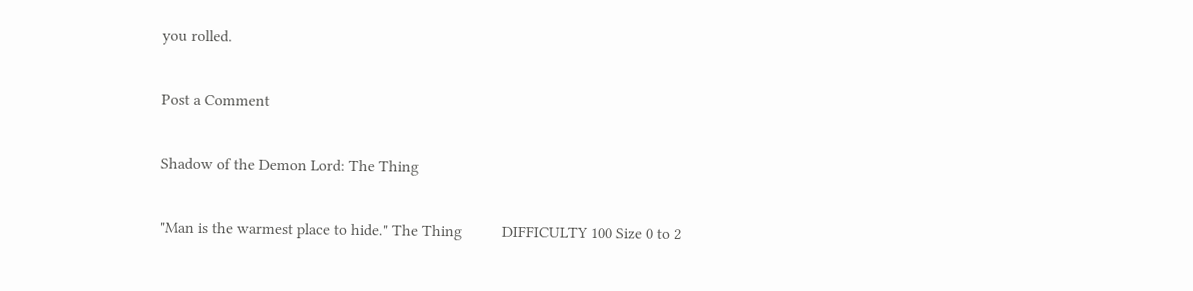you rolled.

Post a Comment

Shadow of the Demon Lord: The Thing

"Man is the warmest place to hide." The Thing          DIFFICULTY 100 Size 0 to 2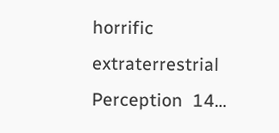horrific extraterrestrial Perception  14...